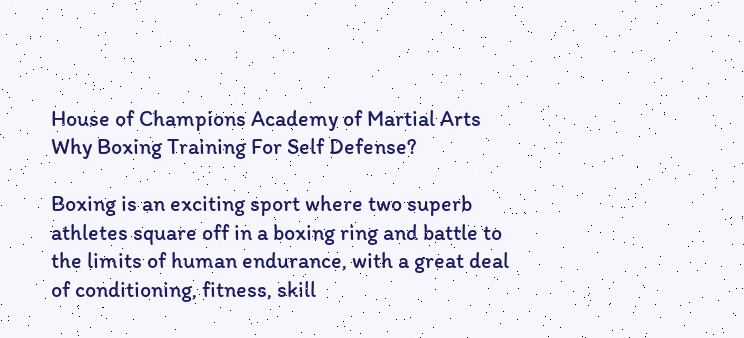House of Champions Academy of Martial Arts
Why Boxing Training For Self Defense?

Boxing is an exciting sport where two superb athletes square off in a boxing ring and battle to the limits of human endurance, with a great deal of conditioning, fitness, skill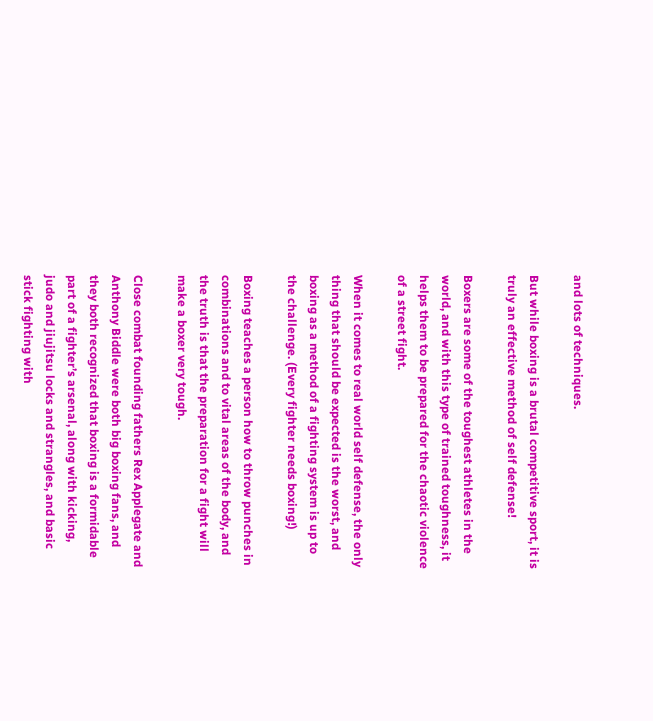and lots of techniques.

But while boxing is a brutal competitive sport, it is truly an effective method of self defense!

Boxers are some of the toughest athletes in the world, and with this type of trained toughness, it helps them to be prepared for the chaotic violence of a street fight.

When it comes to real world self defense, the only thing that should be expected is the worst, and boxing as a method of a fighting system is up to the challenge. (Every fighter needs boxing!)

Boxing teaches a person how to throw punches in combinations and to vital areas of the body, and the truth is that the preparation for a fight will make a boxer very tough.

Close combat founding fathers Rex Applegate and Anthony Biddle were both big boxing fans, and they both recognized that boxing is a formidable part of a fighter’s arsenal, along with kicking, judo and jiujitsu locks and strangles, and basic stick fighting with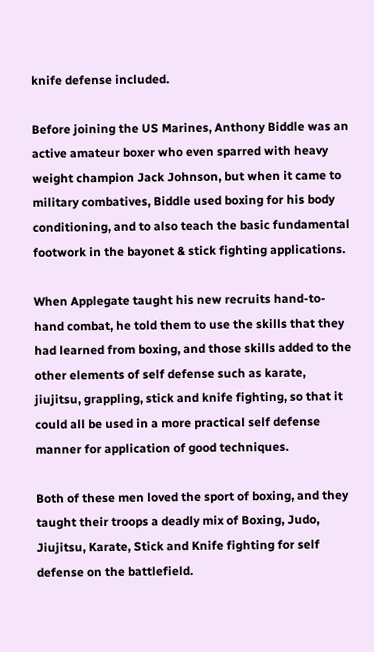knife defense included.

Before joining the US Marines, Anthony Biddle was an active amateur boxer who even sparred with heavy weight champion Jack Johnson, but when it came to military combatives, Biddle used boxing for his body conditioning, and to also teach the basic fundamental footwork in the bayonet & stick fighting applications.

When Applegate taught his new recruits hand-to-hand combat, he told them to use the skills that they had learned from boxing, and those skills added to the other elements of self defense such as karate, jiujitsu, grappling, stick and knife fighting, so that it could all be used in a more practical self defense manner for application of good techniques.

Both of these men loved the sport of boxing, and they taught their troops a deadly mix of Boxing, Judo, Jiujitsu, Karate, Stick and Knife fighting for self defense on the battlefield.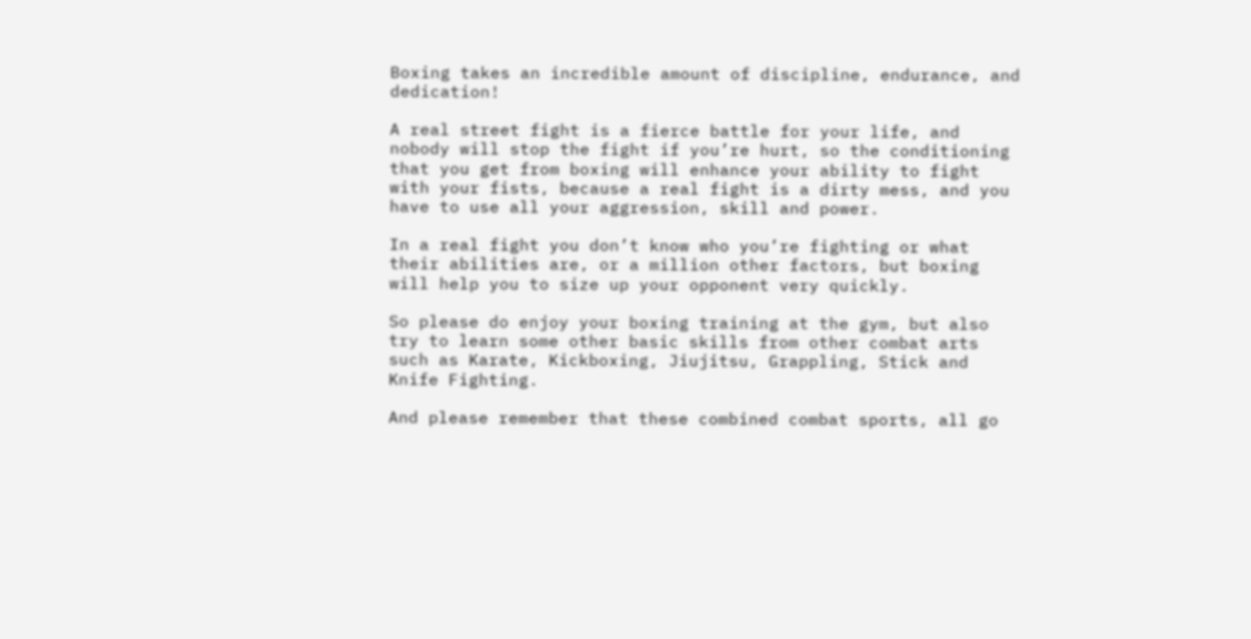Boxing takes an incredible amount of discipline, endurance, and dedication!

A real street fight is a fierce battle for your life, and nobody will stop the fight if you’re hurt, so the conditioning that you get from boxing will enhance your ability to fight with your fists, because a real fight is a dirty mess, and you have to use all your aggression, skill and power.

In a real fight you don’t know who you’re fighting or what their abilities are, or a million other factors, but boxing will help you to size up your opponent very quickly.

So please do enjoy your boxing training at the gym, but also try to learn some other basic skills from other combat arts such as Karate, Kickboxing, Jiujitsu, Grappling, Stick and Knife Fighting.

And please remember that these combined combat sports, all go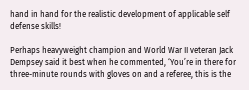hand in hand for the realistic development of applicable self defense skills!

Perhaps heavyweight champion and World War II veteran Jack Dempsey said it best when he commented, ‘You’re in there for three-minute rounds with gloves on and a referee, this is the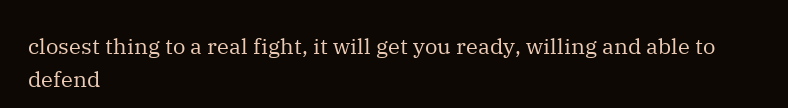closest thing to a real fight, it will get you ready, willing and able to defend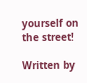yourself on the street!

Written by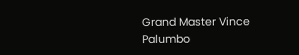Grand Master Vince Palumbo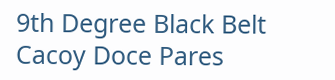9th Degree Black Belt Cacoy Doce Pares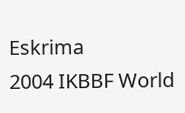Eskrima
2004 IKBBF World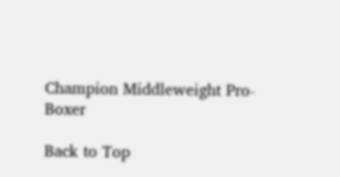Champion Middleweight Pro-Boxer

Back to Top